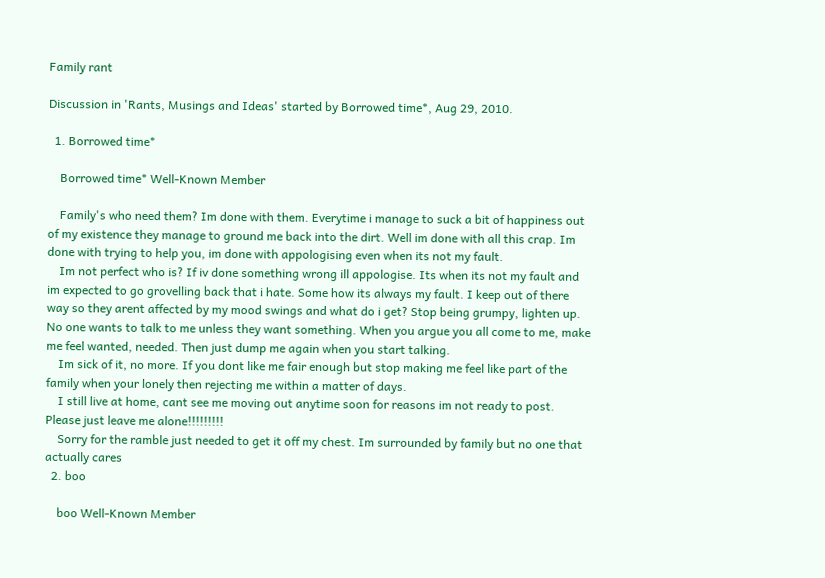Family rant

Discussion in 'Rants, Musings and Ideas' started by Borrowed time*, Aug 29, 2010.

  1. Borrowed time*

    Borrowed time* Well-Known Member

    Family's who need them? Im done with them. Everytime i manage to suck a bit of happiness out of my existence they manage to ground me back into the dirt. Well im done with all this crap. Im done with trying to help you, im done with appologising even when its not my fault.
    Im not perfect who is? If iv done something wrong ill appologise. Its when its not my fault and im expected to go grovelling back that i hate. Some how its always my fault. I keep out of there way so they arent affected by my mood swings and what do i get? Stop being grumpy, lighten up. No one wants to talk to me unless they want something. When you argue you all come to me, make me feel wanted, needed. Then just dump me again when you start talking.
    Im sick of it, no more. If you dont like me fair enough but stop making me feel like part of the family when your lonely then rejecting me within a matter of days.
    I still live at home, cant see me moving out anytime soon for reasons im not ready to post. Please just leave me alone!!!!!!!!!
    Sorry for the ramble just needed to get it off my chest. Im surrounded by family but no one that actually cares
  2. boo

    boo Well-Known Member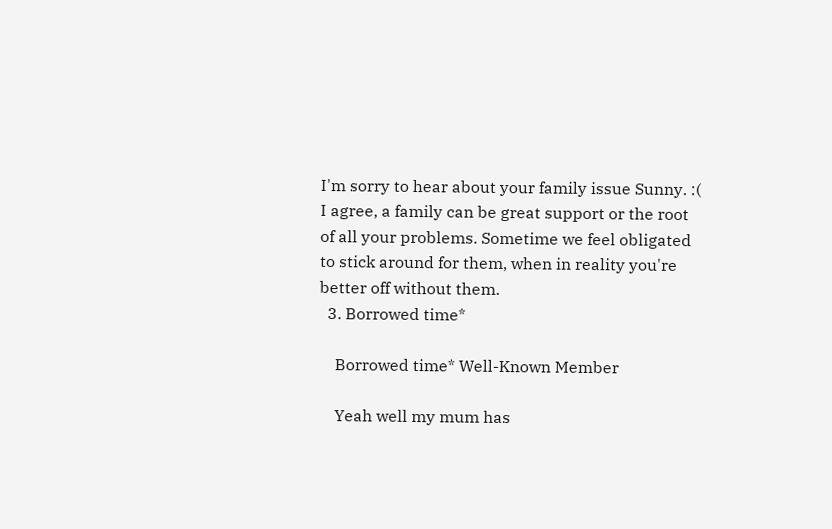I'm sorry to hear about your family issue Sunny. :( I agree, a family can be great support or the root of all your problems. Sometime we feel obligated to stick around for them, when in reality you're better off without them.
  3. Borrowed time*

    Borrowed time* Well-Known Member

    Yeah well my mum has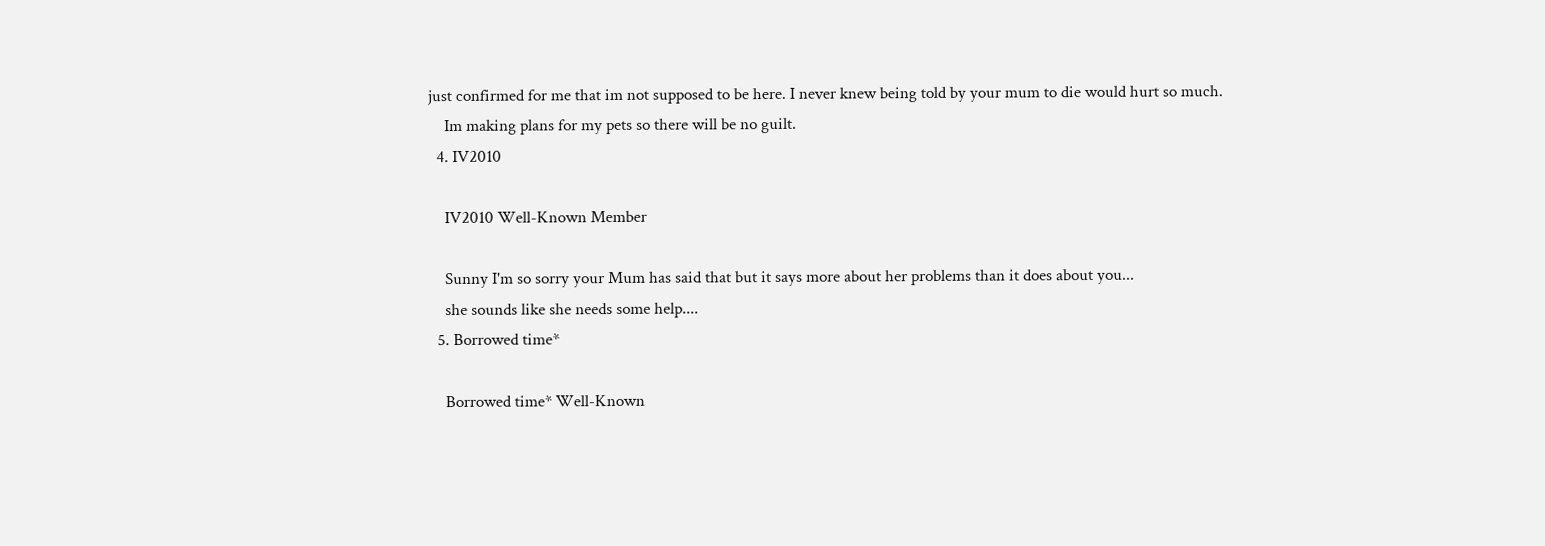just confirmed for me that im not supposed to be here. I never knew being told by your mum to die would hurt so much.
    Im making plans for my pets so there will be no guilt.
  4. IV2010

    IV2010 Well-Known Member

    Sunny I'm so sorry your Mum has said that but it says more about her problems than it does about you...
    she sounds like she needs some help....
  5. Borrowed time*

    Borrowed time* Well-Known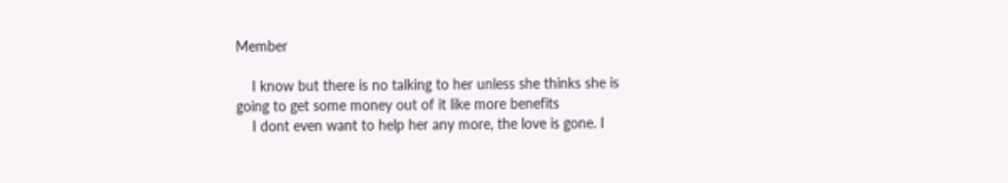Member

    I know but there is no talking to her unless she thinks she is going to get some money out of it like more benefits
    I dont even want to help her any more, the love is gone. I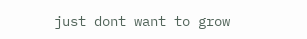just dont want to grow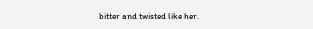bitter and twisted like her.